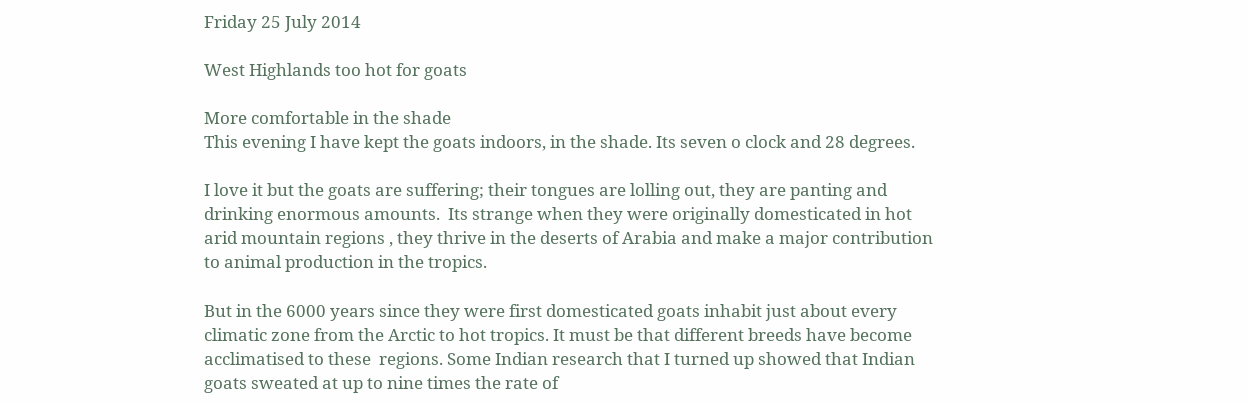Friday 25 July 2014

West Highlands too hot for goats

More comfortable in the shade
This evening I have kept the goats indoors, in the shade. Its seven o clock and 28 degrees.

I love it but the goats are suffering; their tongues are lolling out, they are panting and drinking enormous amounts.  Its strange when they were originally domesticated in hot arid mountain regions , they thrive in the deserts of Arabia and make a major contribution to animal production in the tropics.

But in the 6000 years since they were first domesticated goats inhabit just about every climatic zone from the Arctic to hot tropics. It must be that different breeds have become  acclimatised to these  regions. Some Indian research that I turned up showed that Indian goats sweated at up to nine times the rate of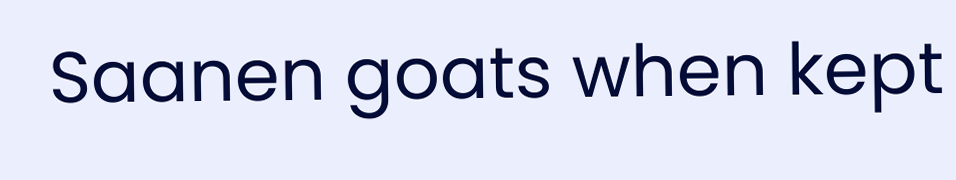Saanen goats when kept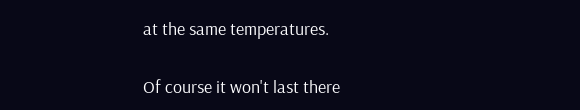at the same temperatures.

Of course it won't last there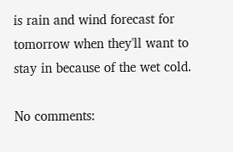is rain and wind forecast for tomorrow when they'll want to stay in because of the wet cold.

No comments: